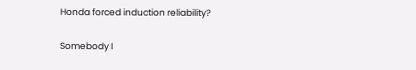Honda forced induction reliability?

Somebody I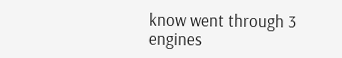know went through 3 engines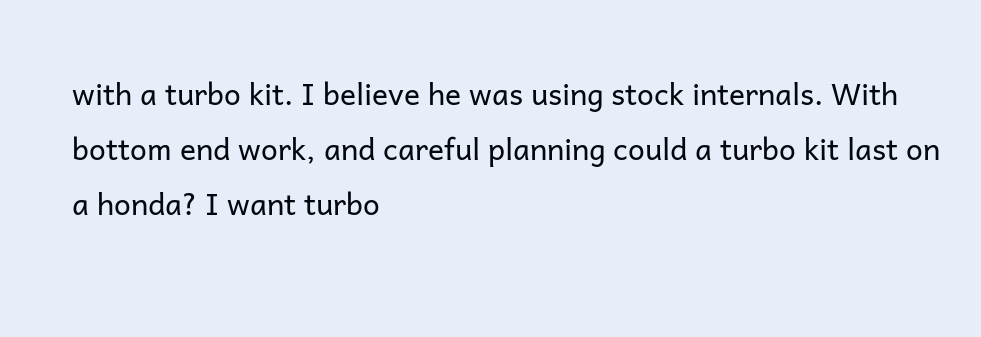with a turbo kit. I believe he was using stock internals. With bottom end work, and careful planning could a turbo kit last on a honda? I want turbo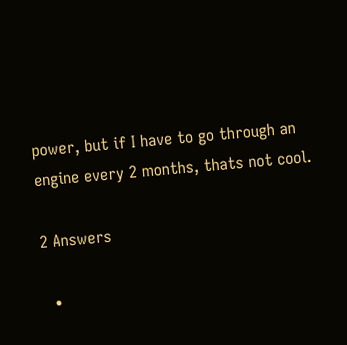power, but if I have to go through an engine every 2 months, thats not cool.

2 Answers

  •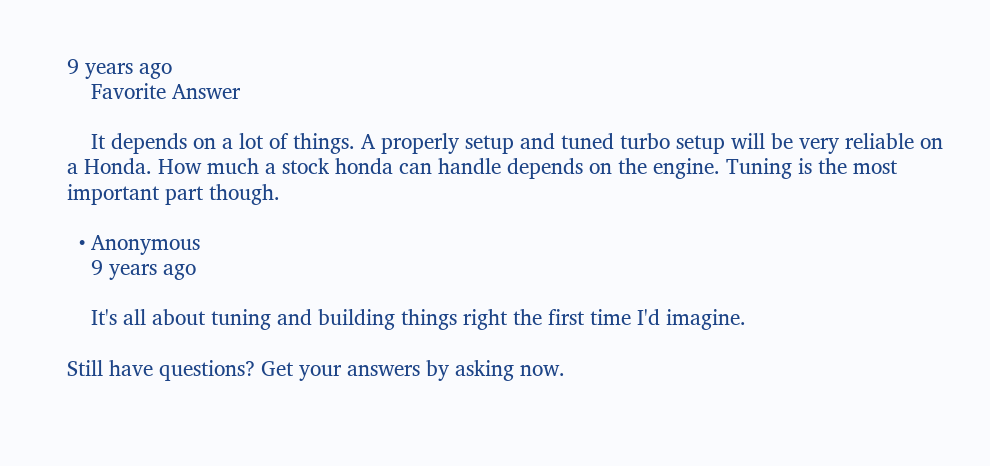9 years ago
    Favorite Answer

    It depends on a lot of things. A properly setup and tuned turbo setup will be very reliable on a Honda. How much a stock honda can handle depends on the engine. Tuning is the most important part though.

  • Anonymous
    9 years ago

    It's all about tuning and building things right the first time I'd imagine.

Still have questions? Get your answers by asking now.